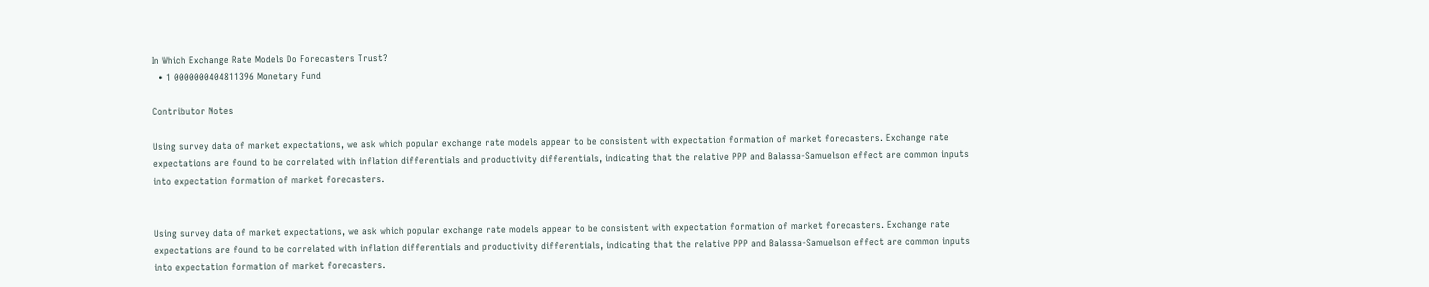In Which Exchange Rate Models Do Forecasters Trust?
  • 1 0000000404811396 Monetary Fund

Contributor Notes

Using survey data of market expectations, we ask which popular exchange rate models appear to be consistent with expectation formation of market forecasters. Exchange rate expectations are found to be correlated with inflation differentials and productivity differentials, indicating that the relative PPP and Balassa-Samuelson effect are common inputs into expectation formation of market forecasters.


Using survey data of market expectations, we ask which popular exchange rate models appear to be consistent with expectation formation of market forecasters. Exchange rate expectations are found to be correlated with inflation differentials and productivity differentials, indicating that the relative PPP and Balassa-Samuelson effect are common inputs into expectation formation of market forecasters.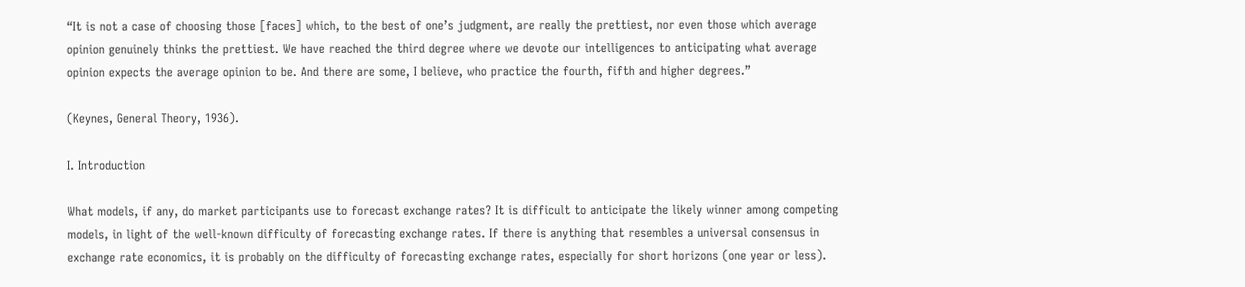“It is not a case of choosing those [faces] which, to the best of one’s judgment, are really the prettiest, nor even those which average opinion genuinely thinks the prettiest. We have reached the third degree where we devote our intelligences to anticipating what average opinion expects the average opinion to be. And there are some, I believe, who practice the fourth, fifth and higher degrees.”

(Keynes, General Theory, 1936).

I. Introduction

What models, if any, do market participants use to forecast exchange rates? It is difficult to anticipate the likely winner among competing models, in light of the well-known difficulty of forecasting exchange rates. If there is anything that resembles a universal consensus in exchange rate economics, it is probably on the difficulty of forecasting exchange rates, especially for short horizons (one year or less).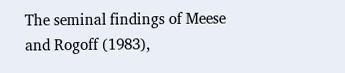The seminal findings of Meese and Rogoff (1983),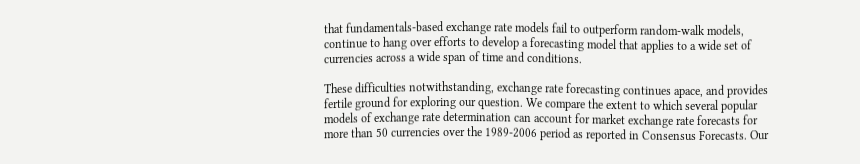that fundamentals-based exchange rate models fail to outperform random-walk models, continue to hang over efforts to develop a forecasting model that applies to a wide set of currencies across a wide span of time and conditions.

These difficulties notwithstanding, exchange rate forecasting continues apace, and provides fertile ground for exploring our question. We compare the extent to which several popular models of exchange rate determination can account for market exchange rate forecasts for more than 50 currencies over the 1989-2006 period as reported in Consensus Forecasts. Our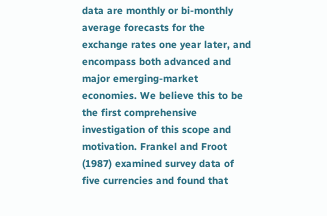data are monthly or bi-monthly average forecasts for the exchange rates one year later, and encompass both advanced and major emerging-market economies. We believe this to be the first comprehensive investigation of this scope and motivation. Frankel and Froot (1987) examined survey data of five currencies and found that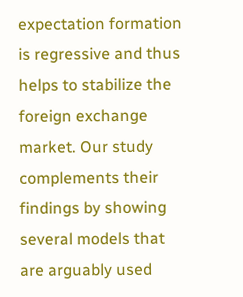expectation formation is regressive and thus helps to stabilize the foreign exchange market. Our study complements their findings by showing several models that are arguably used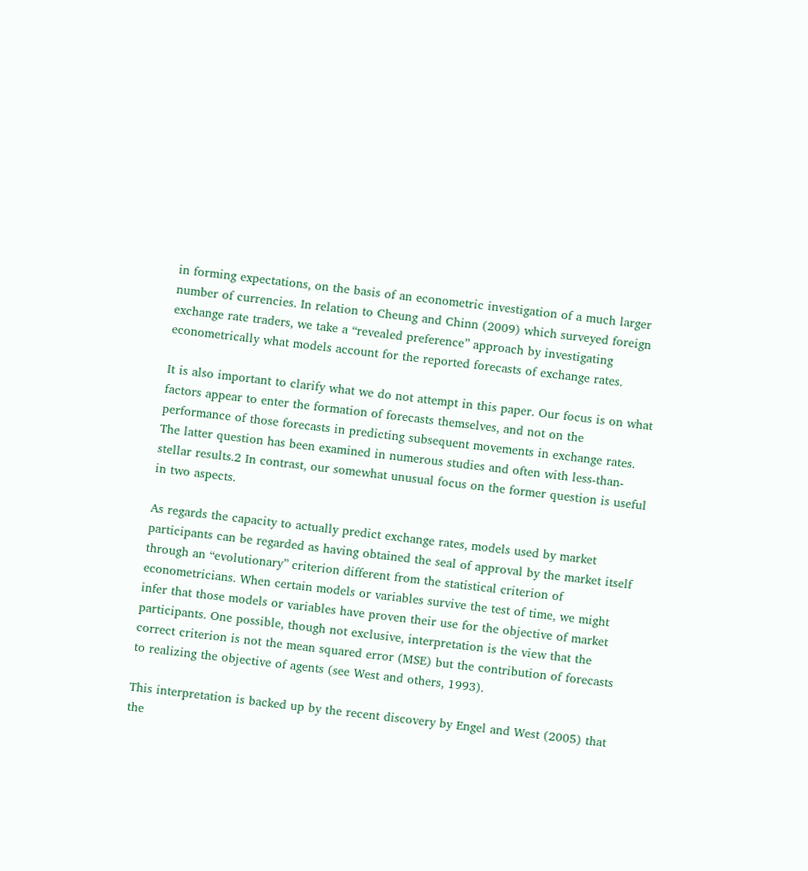in forming expectations, on the basis of an econometric investigation of a much larger number of currencies. In relation to Cheung and Chinn (2009) which surveyed foreign exchange rate traders, we take a “revealed preference” approach by investigating econometrically what models account for the reported forecasts of exchange rates.

It is also important to clarify what we do not attempt in this paper. Our focus is on what factors appear to enter the formation of forecasts themselves, and not on the performance of those forecasts in predicting subsequent movements in exchange rates. The latter question has been examined in numerous studies and often with less-than-stellar results.2 In contrast, our somewhat unusual focus on the former question is useful in two aspects.

As regards the capacity to actually predict exchange rates, models used by market participants can be regarded as having obtained the seal of approval by the market itself through an “evolutionary” criterion different from the statistical criterion of econometricians. When certain models or variables survive the test of time, we might infer that those models or variables have proven their use for the objective of market participants. One possible, though not exclusive, interpretation is the view that the correct criterion is not the mean squared error (MSE) but the contribution of forecasts to realizing the objective of agents (see West and others, 1993).

This interpretation is backed up by the recent discovery by Engel and West (2005) that the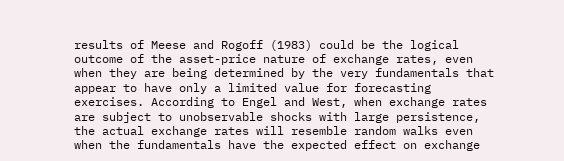results of Meese and Rogoff (1983) could be the logical outcome of the asset-price nature of exchange rates, even when they are being determined by the very fundamentals that appear to have only a limited value for forecasting exercises. According to Engel and West, when exchange rates are subject to unobservable shocks with large persistence, the actual exchange rates will resemble random walks even when the fundamentals have the expected effect on exchange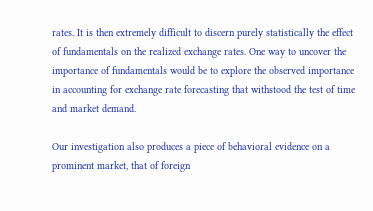rates. It is then extremely difficult to discern purely statistically the effect of fundamentals on the realized exchange rates. One way to uncover the importance of fundamentals would be to explore the observed importance in accounting for exchange rate forecasting that withstood the test of time and market demand.

Our investigation also produces a piece of behavioral evidence on a prominent market, that of foreign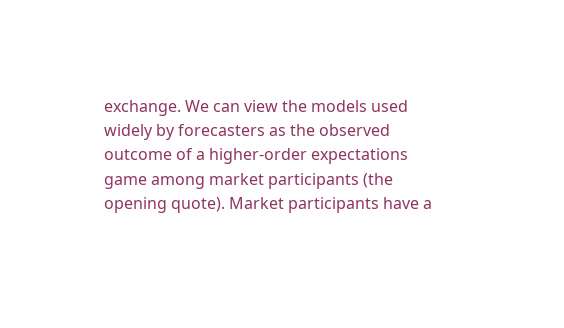exchange. We can view the models used widely by forecasters as the observed outcome of a higher-order expectations game among market participants (the opening quote). Market participants have a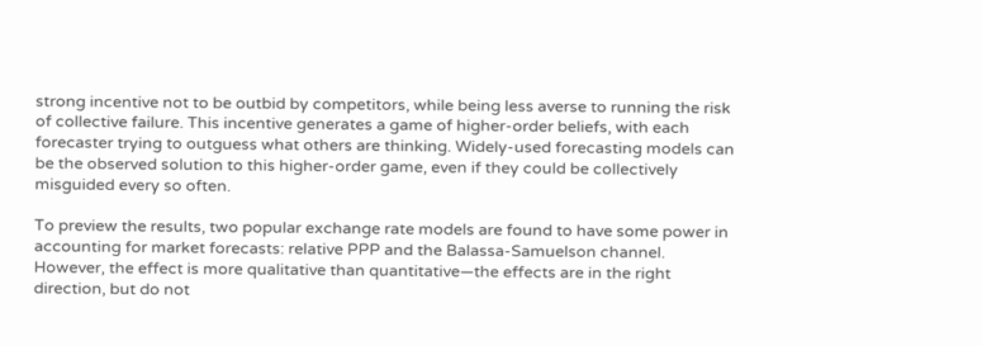strong incentive not to be outbid by competitors, while being less averse to running the risk of collective failure. This incentive generates a game of higher-order beliefs, with each forecaster trying to outguess what others are thinking. Widely-used forecasting models can be the observed solution to this higher-order game, even if they could be collectively misguided every so often.

To preview the results, two popular exchange rate models are found to have some power in accounting for market forecasts: relative PPP and the Balassa-Samuelson channel. However, the effect is more qualitative than quantitative—the effects are in the right direction, but do not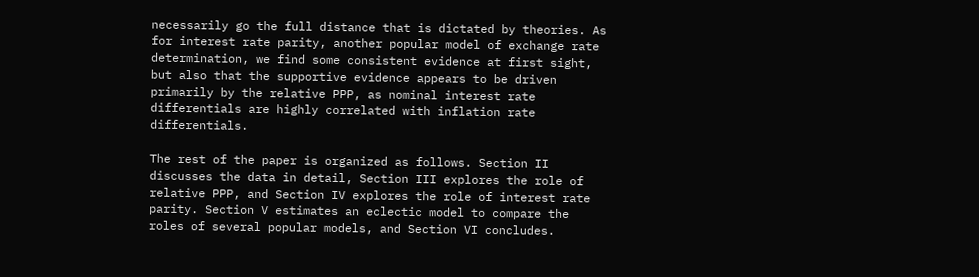necessarily go the full distance that is dictated by theories. As for interest rate parity, another popular model of exchange rate determination, we find some consistent evidence at first sight, but also that the supportive evidence appears to be driven primarily by the relative PPP, as nominal interest rate differentials are highly correlated with inflation rate differentials.

The rest of the paper is organized as follows. Section II discusses the data in detail, Section III explores the role of relative PPP, and Section IV explores the role of interest rate parity. Section V estimates an eclectic model to compare the roles of several popular models, and Section VI concludes.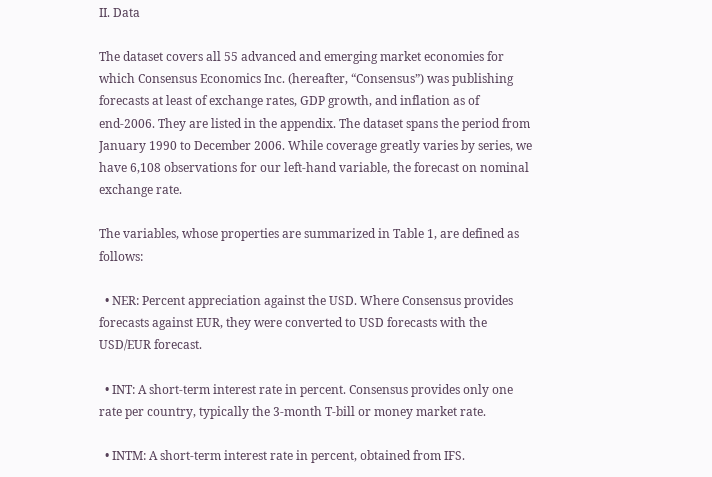II. Data

The dataset covers all 55 advanced and emerging market economies for which Consensus Economics Inc. (hereafter, “Consensus”) was publishing forecasts at least of exchange rates, GDP growth, and inflation as of end-2006. They are listed in the appendix. The dataset spans the period from January 1990 to December 2006. While coverage greatly varies by series, we have 6,108 observations for our left-hand variable, the forecast on nominal exchange rate.

The variables, whose properties are summarized in Table 1, are defined as follows:

  • NER: Percent appreciation against the USD. Where Consensus provides forecasts against EUR, they were converted to USD forecasts with the USD/EUR forecast.

  • INT: A short-term interest rate in percent. Consensus provides only one rate per country, typically the 3-month T-bill or money market rate.

  • INTM: A short-term interest rate in percent, obtained from IFS.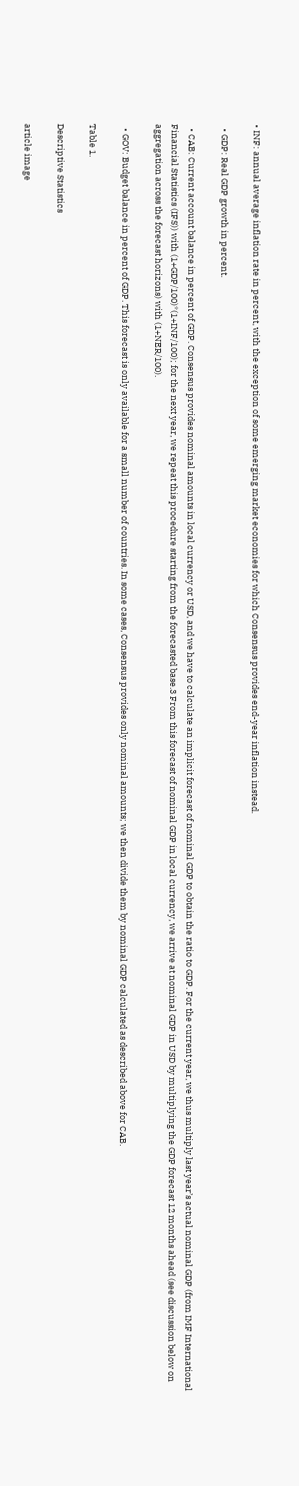• INF: annual average inflation rate in percent, with the exception of some emerging market economies for which Consensus provides end-year inflation instead.

  • GDP: Real GDP growth in percent.

  • CAB: Current account balance in percent of GDP. Consensus provides nominal amounts in local currency or USD, and we have to calculate an implicit forecast of nominal GDP to obtain the ratio to GDP. For the current year, we thus multiply last year’s actual nominal GDP (from IMF International Financial Statistics (IFS)) with (1+GDP/100)*(1+INF/100); for the next year, we repeat this procedure starting from the forecasted base.3 From this forecast of nominal GDP in local currency, we arrive at nominal GDP in USD by multiplying the GDP forecast 12 months ahead (see discussion below on aggregation across the forecast horizons) with (1+NER/100).

  • GOV: Budget balance in percent of GDP. This forecast is only available for a small number of countries. In some cases, Consensus provides only nominal amounts; we then divide them by nominal GDP calculated as described above for CAB.

Table 1.

Descriptive Statistics

article image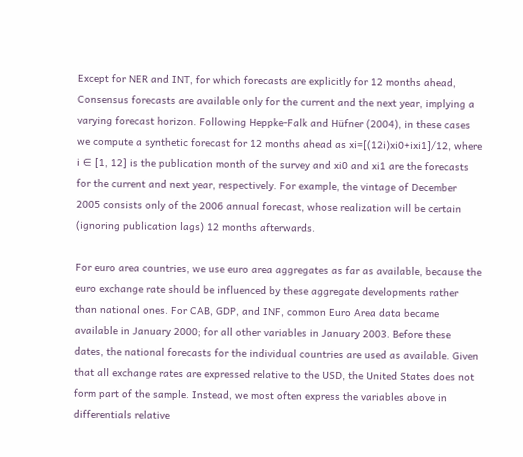Except for NER and INT, for which forecasts are explicitly for 12 months ahead, Consensus forecasts are available only for the current and the next year, implying a varying forecast horizon. Following Heppke-Falk and Hüfner (2004), in these cases we compute a synthetic forecast for 12 months ahead as xi=[(12i)xi0+ixi1]/12, where i ∈ [1, 12] is the publication month of the survey and xi0 and xi1 are the forecasts for the current and next year, respectively. For example, the vintage of December 2005 consists only of the 2006 annual forecast, whose realization will be certain (ignoring publication lags) 12 months afterwards.

For euro area countries, we use euro area aggregates as far as available, because the euro exchange rate should be influenced by these aggregate developments rather than national ones. For CAB, GDP, and INF, common Euro Area data became available in January 2000; for all other variables in January 2003. Before these dates, the national forecasts for the individual countries are used as available. Given that all exchange rates are expressed relative to the USD, the United States does not form part of the sample. Instead, we most often express the variables above in differentials relative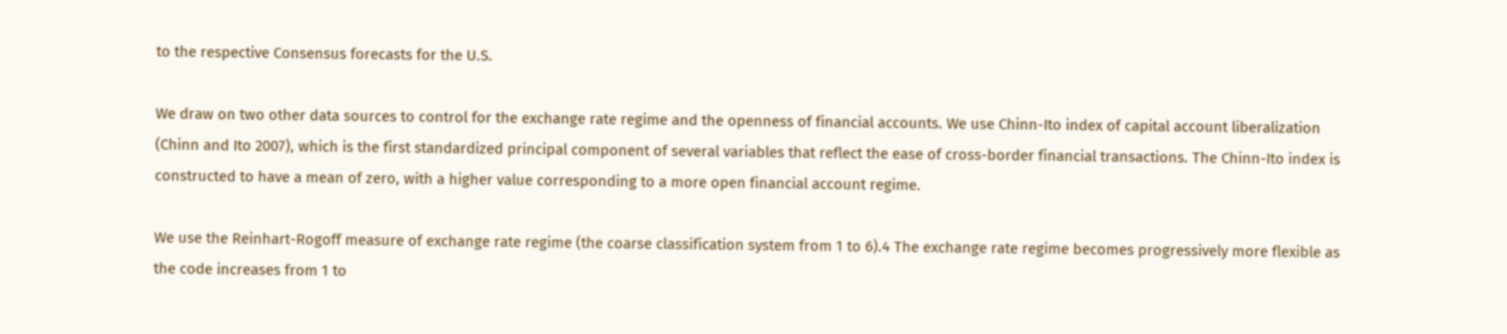to the respective Consensus forecasts for the U.S.

We draw on two other data sources to control for the exchange rate regime and the openness of financial accounts. We use Chinn-Ito index of capital account liberalization (Chinn and Ito 2007), which is the first standardized principal component of several variables that reflect the ease of cross-border financial transactions. The Chinn-Ito index is constructed to have a mean of zero, with a higher value corresponding to a more open financial account regime.

We use the Reinhart-Rogoff measure of exchange rate regime (the coarse classification system from 1 to 6).4 The exchange rate regime becomes progressively more flexible as the code increases from 1 to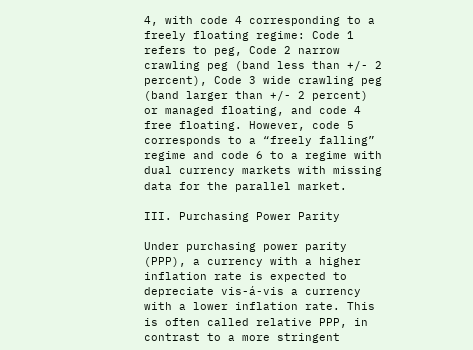4, with code 4 corresponding to a freely floating regime: Code 1 refers to peg, Code 2 narrow crawling peg (band less than +/- 2 percent), Code 3 wide crawling peg (band larger than +/- 2 percent) or managed floating, and code 4 free floating. However, code 5 corresponds to a “freely falling” regime and code 6 to a regime with dual currency markets with missing data for the parallel market.

III. Purchasing Power Parity

Under purchasing power parity (PPP), a currency with a higher inflation rate is expected to depreciate vis-á-vis a currency with a lower inflation rate. This is often called relative PPP, in contrast to a more stringent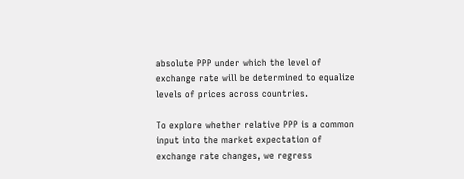absolute PPP under which the level of exchange rate will be determined to equalize levels of prices across countries.

To explore whether relative PPP is a common input into the market expectation of exchange rate changes, we regress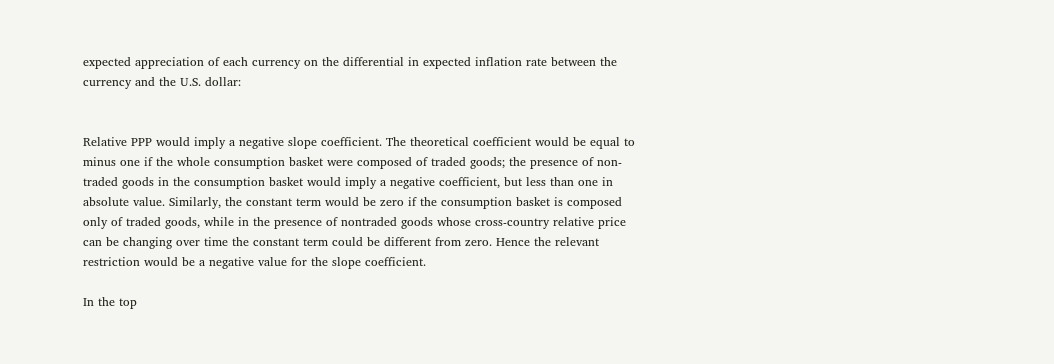expected appreciation of each currency on the differential in expected inflation rate between the currency and the U.S. dollar:


Relative PPP would imply a negative slope coefficient. The theoretical coefficient would be equal to minus one if the whole consumption basket were composed of traded goods; the presence of non-traded goods in the consumption basket would imply a negative coefficient, but less than one in absolute value. Similarly, the constant term would be zero if the consumption basket is composed only of traded goods, while in the presence of nontraded goods whose cross-country relative price can be changing over time the constant term could be different from zero. Hence the relevant restriction would be a negative value for the slope coefficient.

In the top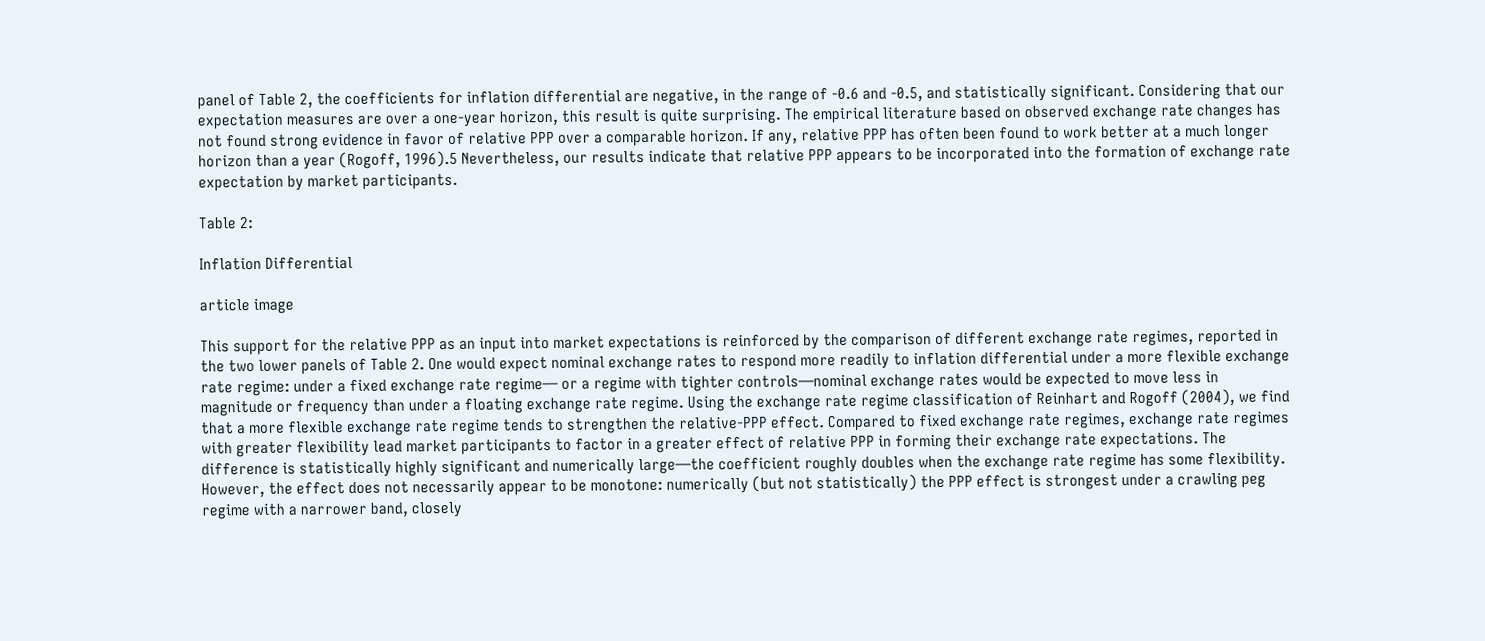panel of Table 2, the coefficients for inflation differential are negative, in the range of -0.6 and -0.5, and statistically significant. Considering that our expectation measures are over a one-year horizon, this result is quite surprising. The empirical literature based on observed exchange rate changes has not found strong evidence in favor of relative PPP over a comparable horizon. If any, relative PPP has often been found to work better at a much longer horizon than a year (Rogoff, 1996).5 Nevertheless, our results indicate that relative PPP appears to be incorporated into the formation of exchange rate expectation by market participants.

Table 2:

Inflation Differential

article image

This support for the relative PPP as an input into market expectations is reinforced by the comparison of different exchange rate regimes, reported in the two lower panels of Table 2. One would expect nominal exchange rates to respond more readily to inflation differential under a more flexible exchange rate regime: under a fixed exchange rate regime— or a regime with tighter controls—nominal exchange rates would be expected to move less in magnitude or frequency than under a floating exchange rate regime. Using the exchange rate regime classification of Reinhart and Rogoff (2004), we find that a more flexible exchange rate regime tends to strengthen the relative-PPP effect. Compared to fixed exchange rate regimes, exchange rate regimes with greater flexibility lead market participants to factor in a greater effect of relative PPP in forming their exchange rate expectations. The difference is statistically highly significant and numerically large—the coefficient roughly doubles when the exchange rate regime has some flexibility. However, the effect does not necessarily appear to be monotone: numerically (but not statistically) the PPP effect is strongest under a crawling peg regime with a narrower band, closely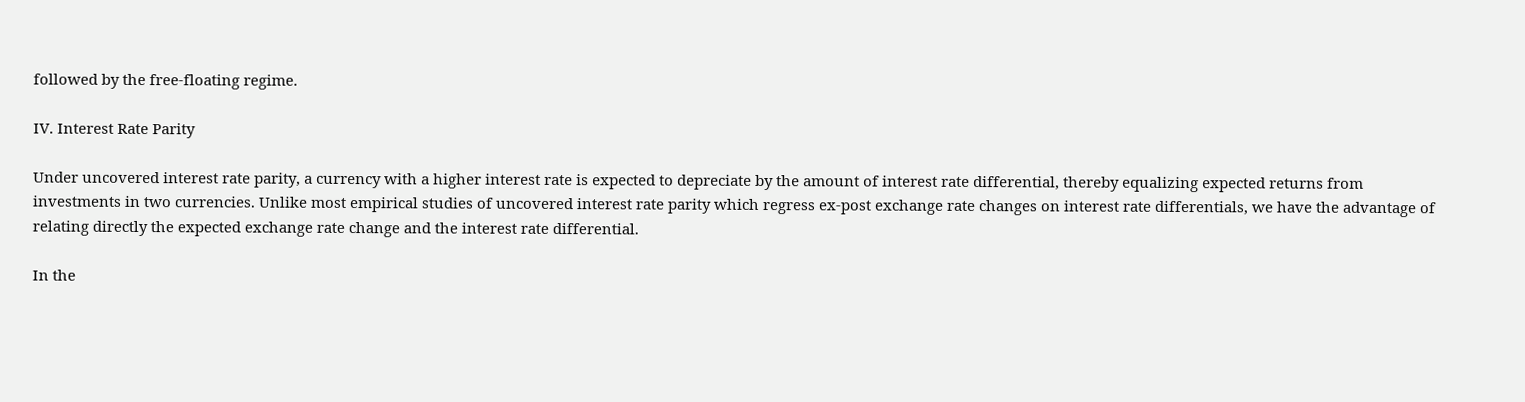followed by the free-floating regime.

IV. Interest Rate Parity

Under uncovered interest rate parity, a currency with a higher interest rate is expected to depreciate by the amount of interest rate differential, thereby equalizing expected returns from investments in two currencies. Unlike most empirical studies of uncovered interest rate parity which regress ex-post exchange rate changes on interest rate differentials, we have the advantage of relating directly the expected exchange rate change and the interest rate differential.

In the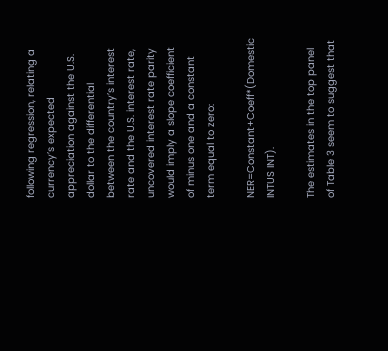following regression, relating a currency’s expected appreciation against the U.S. dollar to the differential between the country’s interest rate and the U.S. interest rate, uncovered interest rate parity would imply a slope coefficient of minus one and a constant term equal to zero:

NER=Constant+Coeff*(Domestic INTUS INT).

The estimates in the top panel of Table 3 seem to suggest that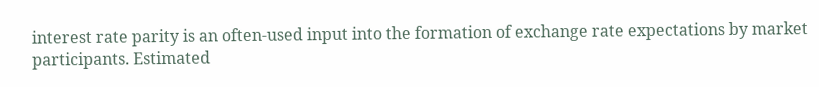interest rate parity is an often-used input into the formation of exchange rate expectations by market participants. Estimated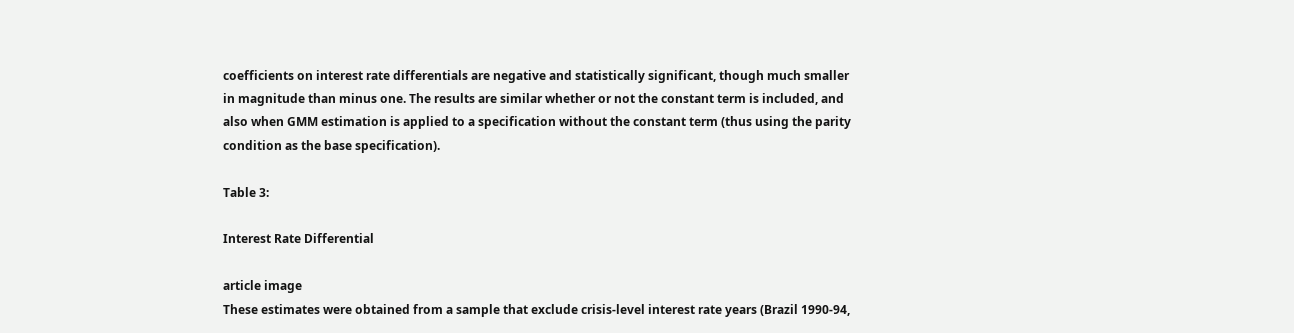coefficients on interest rate differentials are negative and statistically significant, though much smaller in magnitude than minus one. The results are similar whether or not the constant term is included, and also when GMM estimation is applied to a specification without the constant term (thus using the parity condition as the base specification).

Table 3:

Interest Rate Differential

article image
These estimates were obtained from a sample that exclude crisis-level interest rate years (Brazil 1990-94,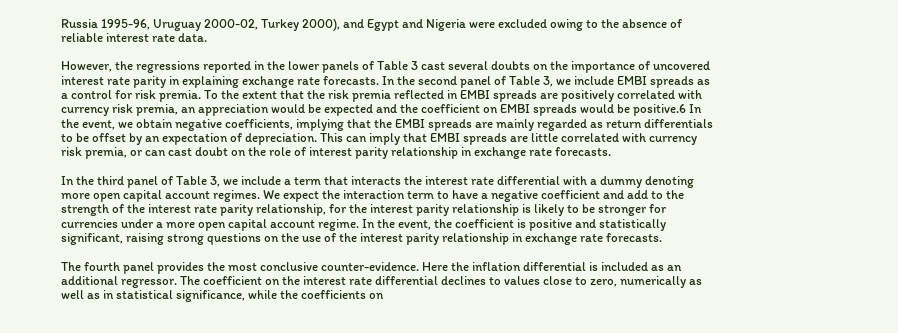Russia 1995-96, Uruguay 2000-02, Turkey 2000), and Egypt and Nigeria were excluded owing to the absence of reliable interest rate data.

However, the regressions reported in the lower panels of Table 3 cast several doubts on the importance of uncovered interest rate parity in explaining exchange rate forecasts. In the second panel of Table 3, we include EMBI spreads as a control for risk premia. To the extent that the risk premia reflected in EMBI spreads are positively correlated with currency risk premia, an appreciation would be expected and the coefficient on EMBI spreads would be positive.6 In the event, we obtain negative coefficients, implying that the EMBI spreads are mainly regarded as return differentials to be offset by an expectation of depreciation. This can imply that EMBI spreads are little correlated with currency risk premia, or can cast doubt on the role of interest parity relationship in exchange rate forecasts.

In the third panel of Table 3, we include a term that interacts the interest rate differential with a dummy denoting more open capital account regimes. We expect the interaction term to have a negative coefficient and add to the strength of the interest rate parity relationship, for the interest parity relationship is likely to be stronger for currencies under a more open capital account regime. In the event, the coefficient is positive and statistically significant, raising strong questions on the use of the interest parity relationship in exchange rate forecasts.

The fourth panel provides the most conclusive counter-evidence. Here the inflation differential is included as an additional regressor. The coefficient on the interest rate differential declines to values close to zero, numerically as well as in statistical significance, while the coefficients on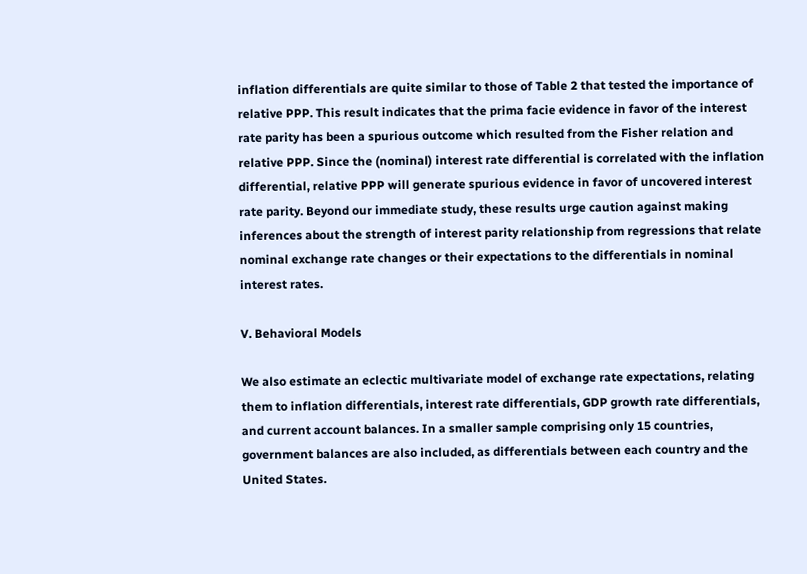inflation differentials are quite similar to those of Table 2 that tested the importance of relative PPP. This result indicates that the prima facie evidence in favor of the interest rate parity has been a spurious outcome which resulted from the Fisher relation and relative PPP. Since the (nominal) interest rate differential is correlated with the inflation differential, relative PPP will generate spurious evidence in favor of uncovered interest rate parity. Beyond our immediate study, these results urge caution against making inferences about the strength of interest parity relationship from regressions that relate nominal exchange rate changes or their expectations to the differentials in nominal interest rates.

V. Behavioral Models

We also estimate an eclectic multivariate model of exchange rate expectations, relating them to inflation differentials, interest rate differentials, GDP growth rate differentials, and current account balances. In a smaller sample comprising only 15 countries, government balances are also included, as differentials between each country and the United States.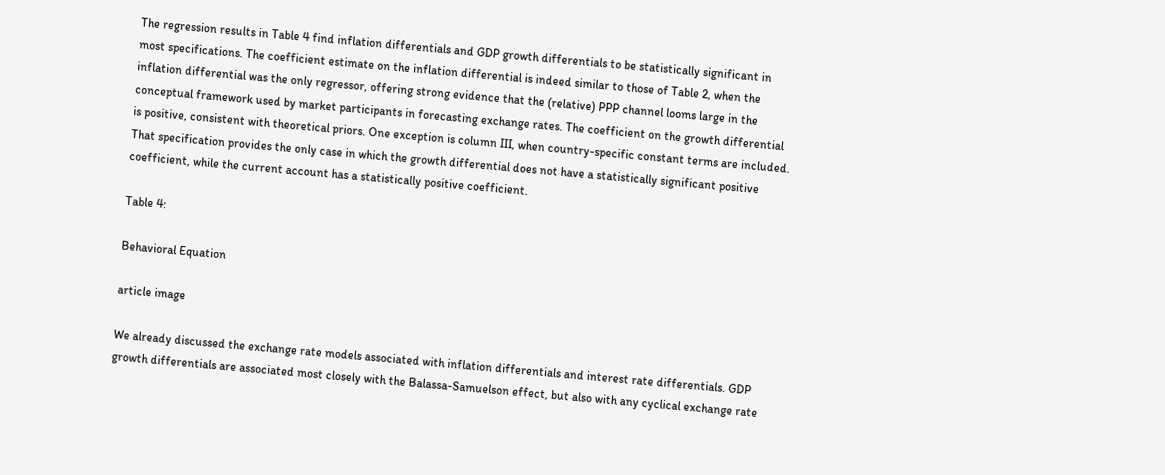The regression results in Table 4 find inflation differentials and GDP growth differentials to be statistically significant in most specifications. The coefficient estimate on the inflation differential is indeed similar to those of Table 2, when the inflation differential was the only regressor, offering strong evidence that the (relative) PPP channel looms large in the conceptual framework used by market participants in forecasting exchange rates. The coefficient on the growth differential is positive, consistent with theoretical priors. One exception is column III, when country-specific constant terms are included. That specification provides the only case in which the growth differential does not have a statistically significant positive coefficient, while the current account has a statistically positive coefficient.

Table 4:

Behavioral Equation

article image

We already discussed the exchange rate models associated with inflation differentials and interest rate differentials. GDP growth differentials are associated most closely with the Balassa-Samuelson effect, but also with any cyclical exchange rate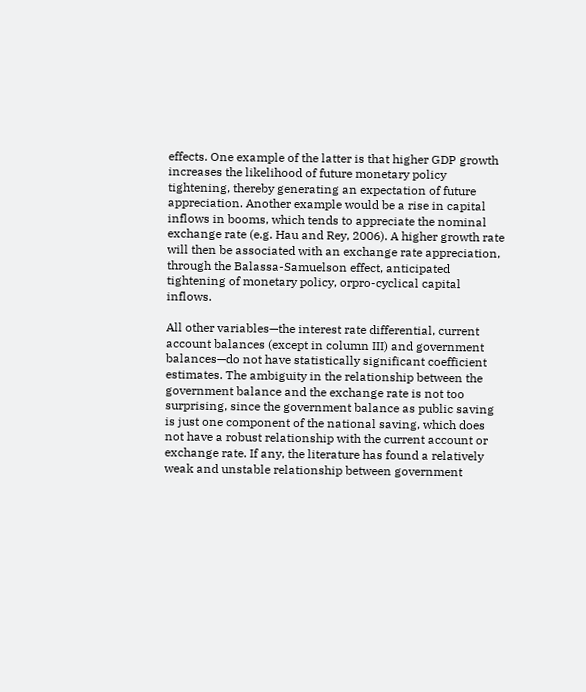effects. One example of the latter is that higher GDP growth increases the likelihood of future monetary policy tightening, thereby generating an expectation of future appreciation. Another example would be a rise in capital inflows in booms, which tends to appreciate the nominal exchange rate (e.g. Hau and Rey, 2006). A higher growth rate will then be associated with an exchange rate appreciation, through the Balassa-Samuelson effect, anticipated tightening of monetary policy, orpro-cyclical capital inflows.

All other variables—the interest rate differential, current account balances (except in column III) and government balances—do not have statistically significant coefficient estimates. The ambiguity in the relationship between the government balance and the exchange rate is not too surprising, since the government balance as public saving is just one component of the national saving, which does not have a robust relationship with the current account or exchange rate. If any, the literature has found a relatively weak and unstable relationship between government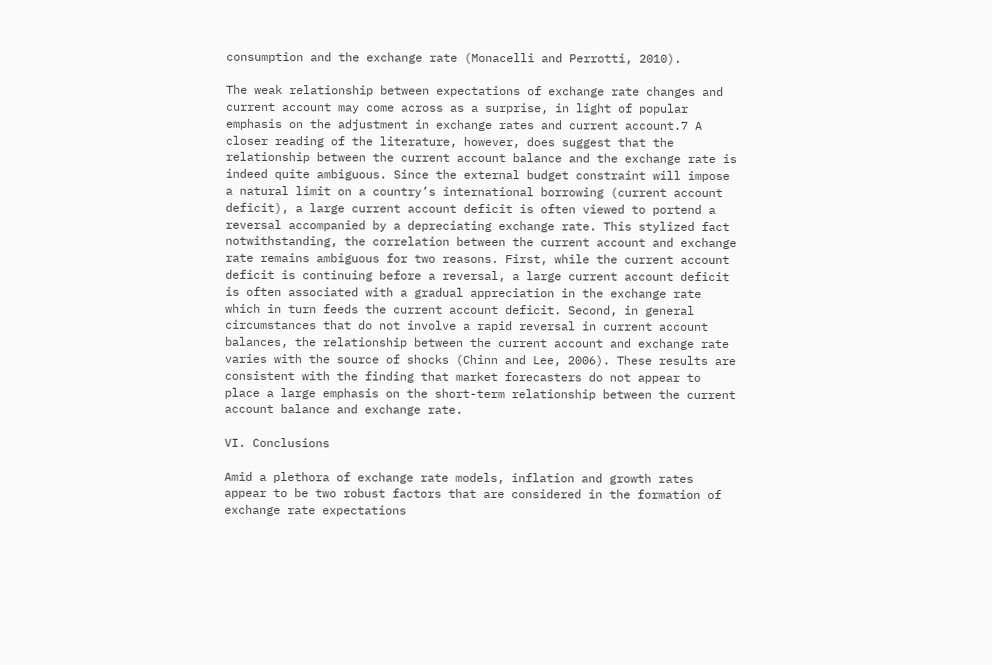consumption and the exchange rate (Monacelli and Perrotti, 2010).

The weak relationship between expectations of exchange rate changes and current account may come across as a surprise, in light of popular emphasis on the adjustment in exchange rates and current account.7 A closer reading of the literature, however, does suggest that the relationship between the current account balance and the exchange rate is indeed quite ambiguous. Since the external budget constraint will impose a natural limit on a country’s international borrowing (current account deficit), a large current account deficit is often viewed to portend a reversal accompanied by a depreciating exchange rate. This stylized fact notwithstanding, the correlation between the current account and exchange rate remains ambiguous for two reasons. First, while the current account deficit is continuing before a reversal, a large current account deficit is often associated with a gradual appreciation in the exchange rate which in turn feeds the current account deficit. Second, in general circumstances that do not involve a rapid reversal in current account balances, the relationship between the current account and exchange rate varies with the source of shocks (Chinn and Lee, 2006). These results are consistent with the finding that market forecasters do not appear to place a large emphasis on the short-term relationship between the current account balance and exchange rate.

VI. Conclusions

Amid a plethora of exchange rate models, inflation and growth rates appear to be two robust factors that are considered in the formation of exchange rate expectations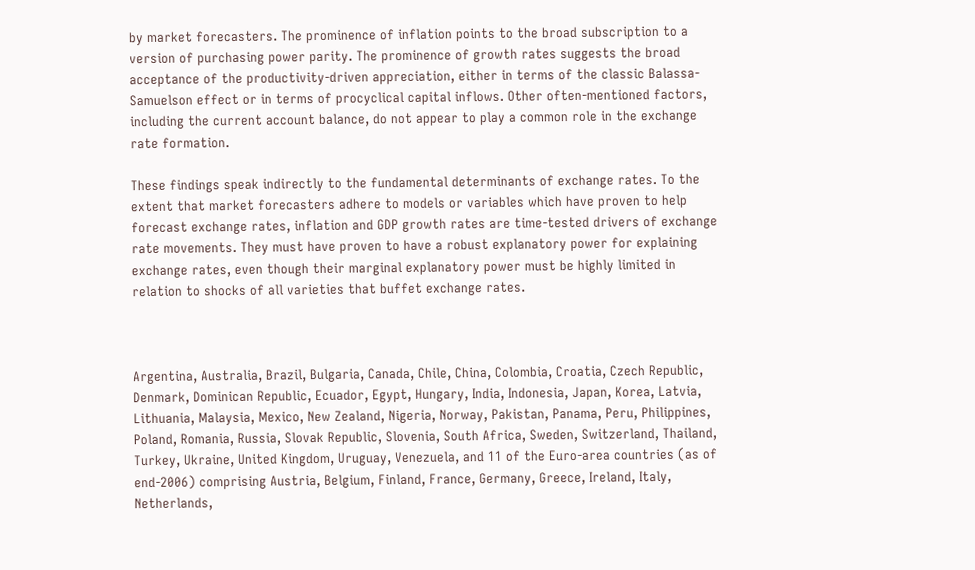by market forecasters. The prominence of inflation points to the broad subscription to a version of purchasing power parity. The prominence of growth rates suggests the broad acceptance of the productivity-driven appreciation, either in terms of the classic Balassa-Samuelson effect or in terms of procyclical capital inflows. Other often-mentioned factors, including the current account balance, do not appear to play a common role in the exchange rate formation.

These findings speak indirectly to the fundamental determinants of exchange rates. To the extent that market forecasters adhere to models or variables which have proven to help forecast exchange rates, inflation and GDP growth rates are time-tested drivers of exchange rate movements. They must have proven to have a robust explanatory power for explaining exchange rates, even though their marginal explanatory power must be highly limited in relation to shocks of all varieties that buffet exchange rates.



Argentina, Australia, Brazil, Bulgaria, Canada, Chile, China, Colombia, Croatia, Czech Republic, Denmark, Dominican Republic, Ecuador, Egypt, Hungary, India, Indonesia, Japan, Korea, Latvia, Lithuania, Malaysia, Mexico, New Zealand, Nigeria, Norway, Pakistan, Panama, Peru, Philippines, Poland, Romania, Russia, Slovak Republic, Slovenia, South Africa, Sweden, Switzerland, Thailand, Turkey, Ukraine, United Kingdom, Uruguay, Venezuela, and 11 of the Euro-area countries (as of end-2006) comprising Austria, Belgium, Finland, France, Germany, Greece, Ireland, Italy, Netherlands,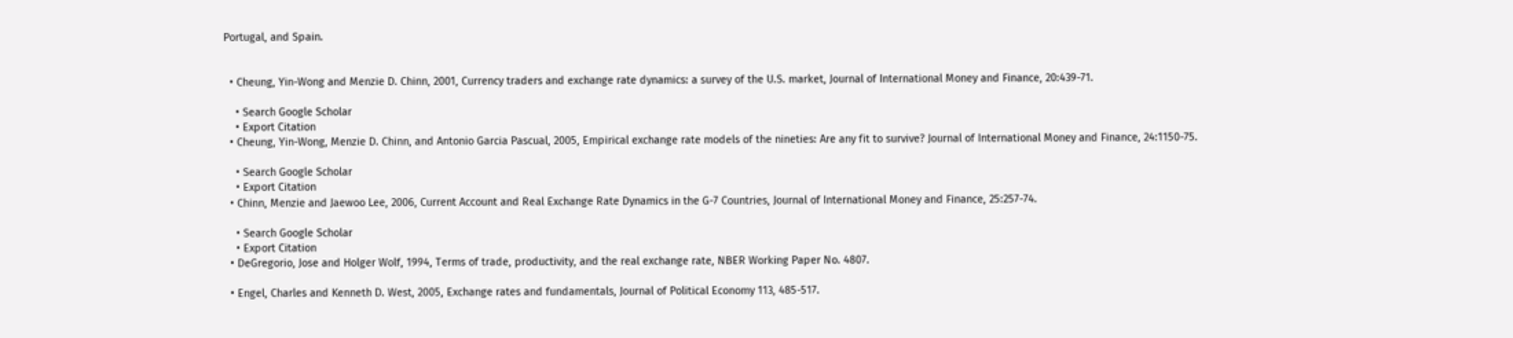Portugal, and Spain.


  • Cheung, Yin-Wong and Menzie D. Chinn, 2001, Currency traders and exchange rate dynamics: a survey of the U.S. market, Journal of International Money and Finance, 20:439-71.

    • Search Google Scholar
    • Export Citation
  • Cheung, Yin-Wong, Menzie D. Chinn, and Antonio Garcia Pascual, 2005, Empirical exchange rate models of the nineties: Are any fit to survive? Journal of International Money and Finance, 24:1150-75.

    • Search Google Scholar
    • Export Citation
  • Chinn, Menzie and Jaewoo Lee, 2006, Current Account and Real Exchange Rate Dynamics in the G-7 Countries, Journal of International Money and Finance, 25:257-74.

    • Search Google Scholar
    • Export Citation
  • DeGregorio, Jose and Holger Wolf, 1994, Terms of trade, productivity, and the real exchange rate, NBER Working Paper No. 4807.

  • Engel, Charles and Kenneth D. West, 2005, Exchange rates and fundamentals, Journal of Political Economy 113, 485-517.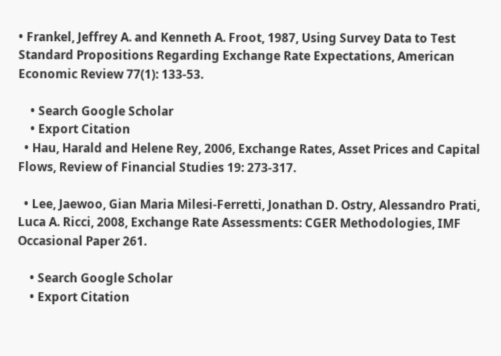• Frankel, Jeffrey A. and Kenneth A. Froot, 1987, Using Survey Data to Test Standard Propositions Regarding Exchange Rate Expectations, American Economic Review 77(1): 133-53.

    • Search Google Scholar
    • Export Citation
  • Hau, Harald and Helene Rey, 2006, Exchange Rates, Asset Prices and Capital Flows, Review of Financial Studies 19: 273-317.

  • Lee, Jaewoo, Gian Maria Milesi-Ferretti, Jonathan D. Ostry, Alessandro Prati, Luca A. Ricci, 2008, Exchange Rate Assessments: CGER Methodologies, IMF Occasional Paper 261.

    • Search Google Scholar
    • Export Citation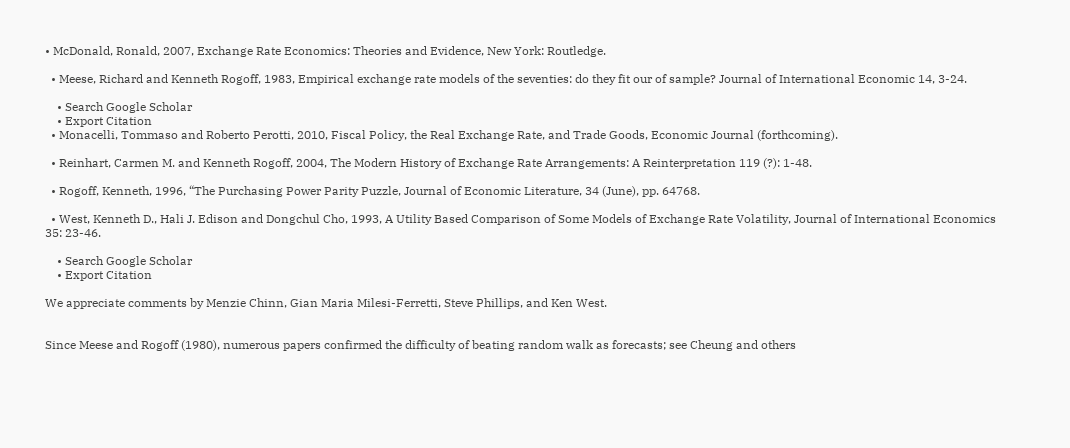• McDonald, Ronald, 2007, Exchange Rate Economics: Theories and Evidence, New York: Routledge.

  • Meese, Richard and Kenneth Rogoff, 1983, Empirical exchange rate models of the seventies: do they fit our of sample? Journal of International Economic 14, 3-24.

    • Search Google Scholar
    • Export Citation
  • Monacelli, Tommaso and Roberto Perotti, 2010, Fiscal Policy, the Real Exchange Rate, and Trade Goods, Economic Journal (forthcoming).

  • Reinhart, Carmen M. and Kenneth Rogoff, 2004, The Modern History of Exchange Rate Arrangements: A Reinterpretation 119 (?): 1-48.

  • Rogoff, Kenneth, 1996, “The Purchasing Power Parity Puzzle, Journal of Economic Literature, 34 (June), pp. 64768.

  • West, Kenneth D., Hali J. Edison and Dongchul Cho, 1993, A Utility Based Comparison of Some Models of Exchange Rate Volatility, Journal of International Economics 35: 23-46.

    • Search Google Scholar
    • Export Citation

We appreciate comments by Menzie Chinn, Gian Maria Milesi-Ferretti, Steve Phillips, and Ken West.


Since Meese and Rogoff (1980), numerous papers confirmed the difficulty of beating random walk as forecasts; see Cheung and others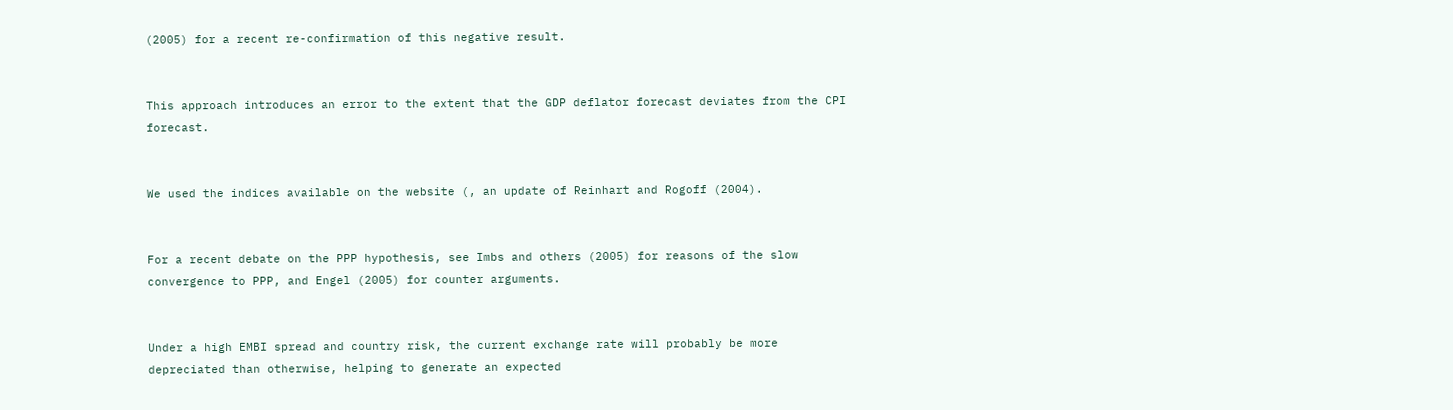(2005) for a recent re-confirmation of this negative result.


This approach introduces an error to the extent that the GDP deflator forecast deviates from the CPI forecast.


We used the indices available on the website (, an update of Reinhart and Rogoff (2004).


For a recent debate on the PPP hypothesis, see Imbs and others (2005) for reasons of the slow convergence to PPP, and Engel (2005) for counter arguments.


Under a high EMBI spread and country risk, the current exchange rate will probably be more depreciated than otherwise, helping to generate an expected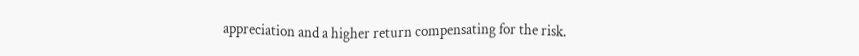appreciation and a higher return compensating for the risk.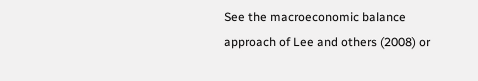See the macroeconomic balance approach of Lee and others (2008) or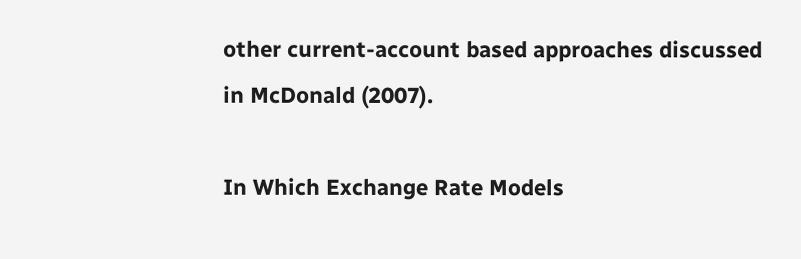other current-account based approaches discussed in McDonald (2007).

In Which Exchange Rate Models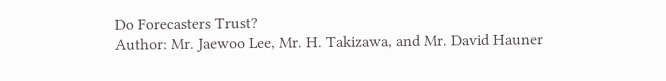Do Forecasters Trust?
Author: Mr. Jaewoo Lee, Mr. H. Takizawa, and Mr. David Hauner